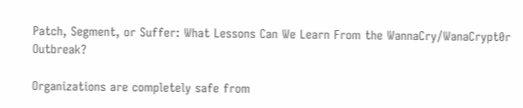Patch, Segment, or Suffer: What Lessons Can We Learn From the WannaCry/WanaCrypt0r Outbreak?

Organizations are completely safe from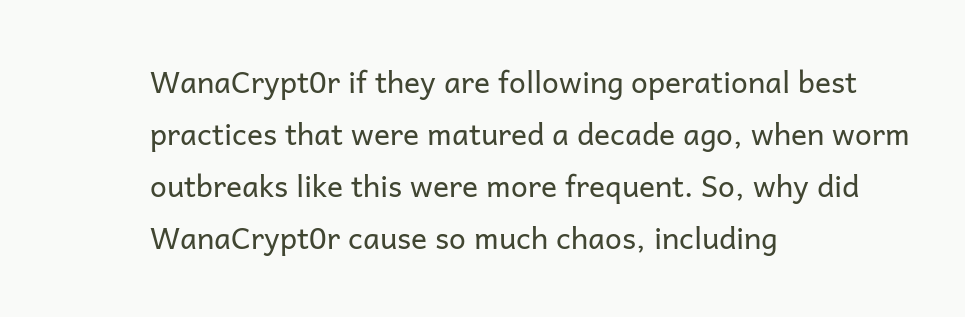WanaCrypt0r if they are following operational best practices that were matured a decade ago, when worm outbreaks like this were more frequent. So, why did WanaCrypt0r cause so much chaos, including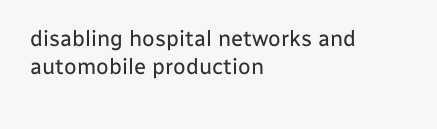disabling hospital networks and automobile production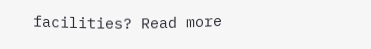facilities? Read more